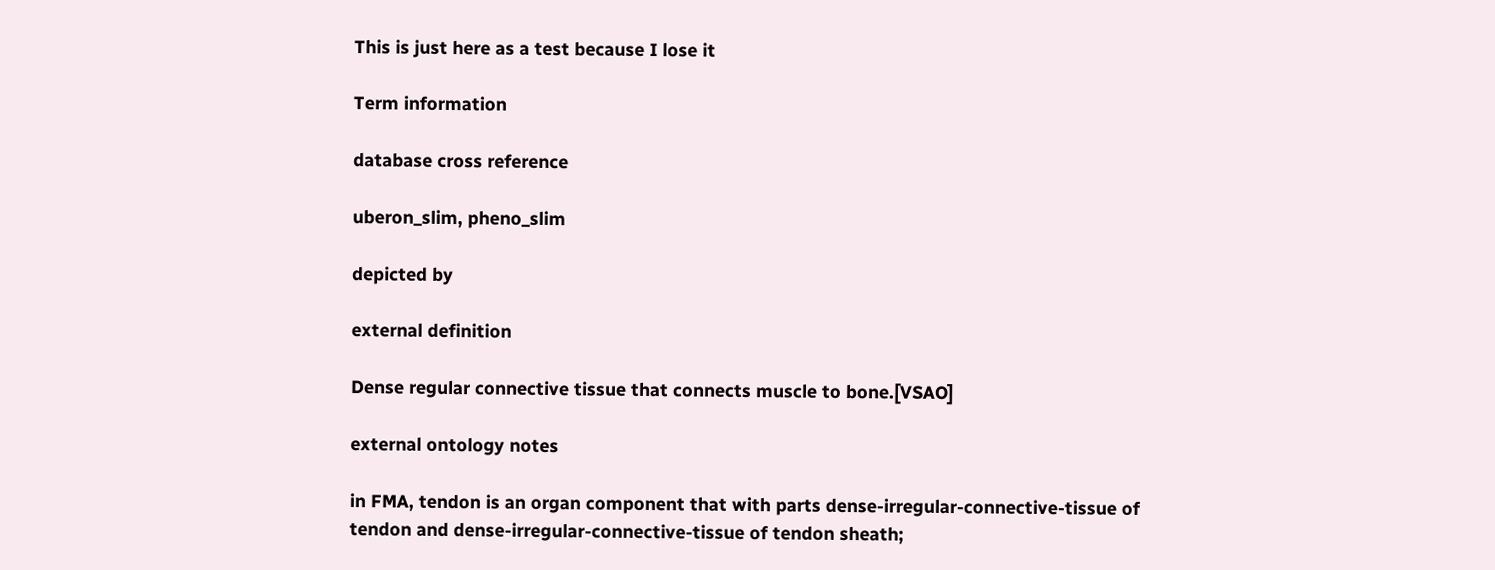This is just here as a test because I lose it

Term information

database cross reference

uberon_slim, pheno_slim

depicted by

external definition

Dense regular connective tissue that connects muscle to bone.[VSAO]

external ontology notes

in FMA, tendon is an organ component that with parts dense-irregular-connective-tissue of tendon and dense-irregular-connective-tissue of tendon sheath;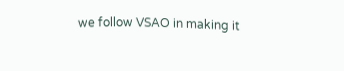we follow VSAO in making it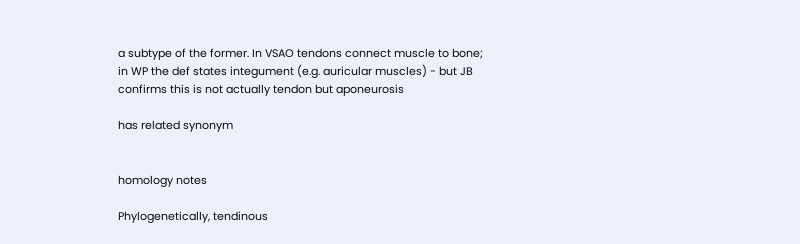a subtype of the former. In VSAO tendons connect muscle to bone; in WP the def states integument (e.g. auricular muscles) - but JB confirms this is not actually tendon but aponeurosis

has related synonym


homology notes

Phylogenetically, tendinous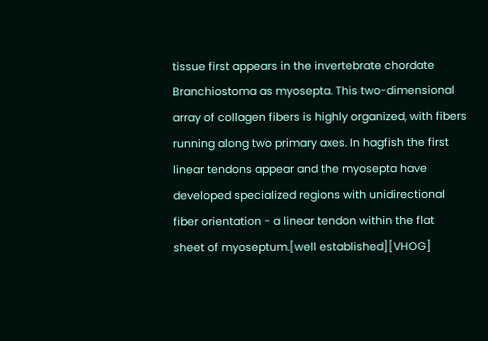tissue first appears in the invertebrate chordate Branchiostoma as myosepta. This two-dimensional array of collagen fibers is highly organized, with fibers running along two primary axes. In hagfish the first linear tendons appear and the myosepta have developed specialized regions with unidirectional fiber orientation - a linear tendon within the flat sheet of myoseptum.[well established][VHOG]